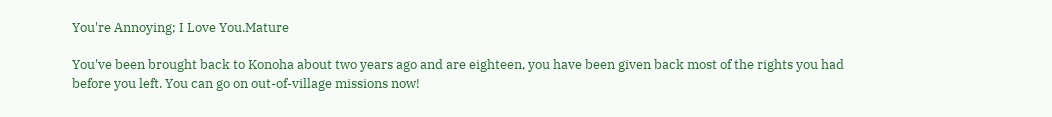You're Annoying; I Love You.Mature

You've been brought back to Konoha about two years ago and are eighteen, you have been given back most of the rights you had before you left. You can go on out-of-village missions now!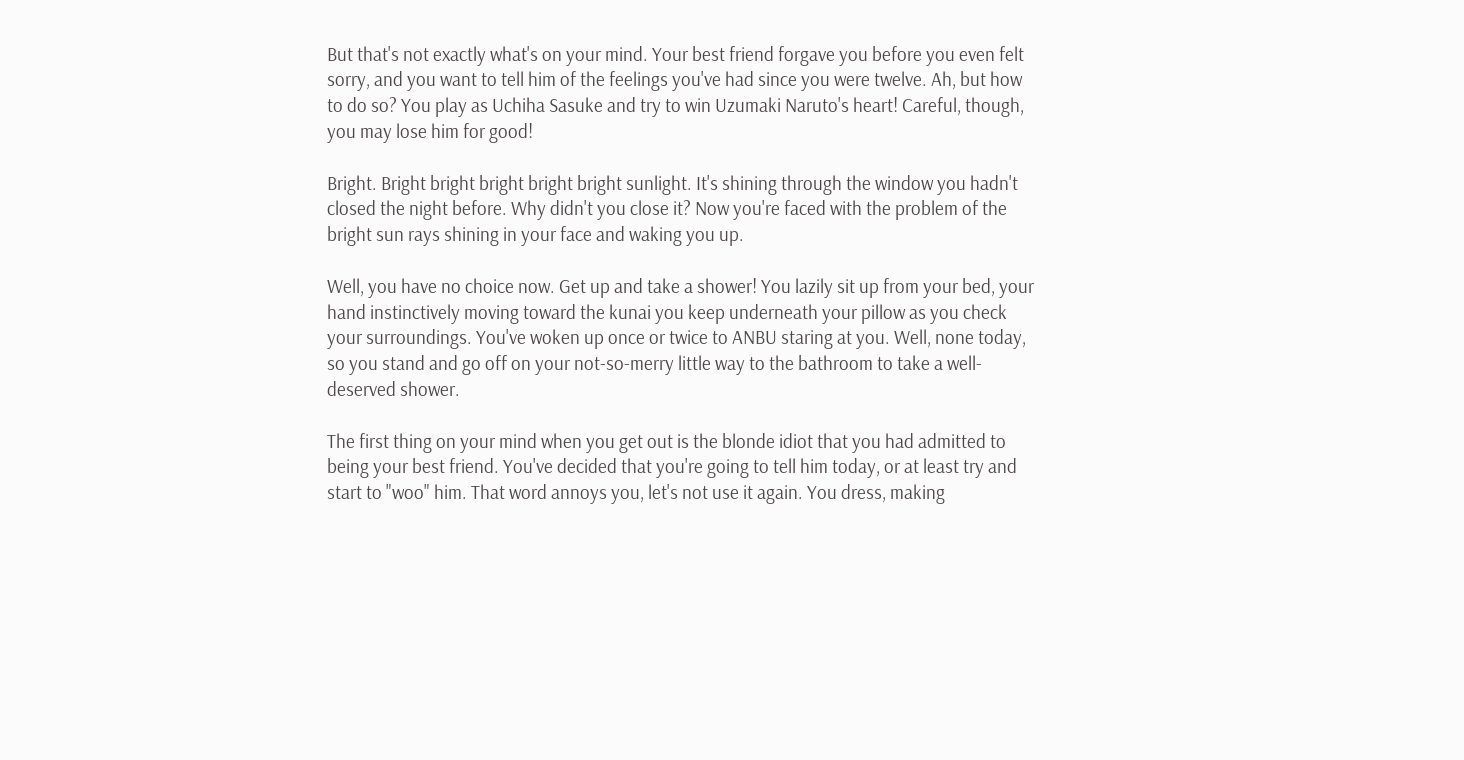But that's not exactly what's on your mind. Your best friend forgave you before you even felt sorry, and you want to tell him of the feelings you've had since you were twelve. Ah, but how to do so? You play as Uchiha Sasuke and try to win Uzumaki Naruto's heart! Careful, though, you may lose him for good!

Bright. Bright bright bright bright bright sunlight. It's shining through the window you hadn't closed the night before. Why didn't you close it? Now you're faced with the problem of the bright sun rays shining in your face and waking you up.

Well, you have no choice now. Get up and take a shower! You lazily sit up from your bed, your hand instinctively moving toward the kunai you keep underneath your pillow as you check your surroundings. You've woken up once or twice to ANBU staring at you. Well, none today, so you stand and go off on your not-so-merry little way to the bathroom to take a well-deserved shower.

The first thing on your mind when you get out is the blonde idiot that you had admitted to being your best friend. You've decided that you're going to tell him today, or at least try and start to "woo" him. That word annoys you, let's not use it again. You dress, making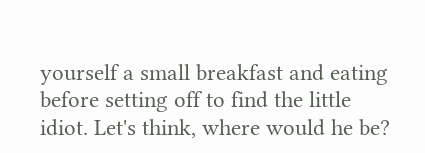yourself a small breakfast and eating before setting off to find the little idiot. Let's think, where would he be?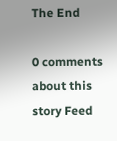The End

0 comments about this story Feed